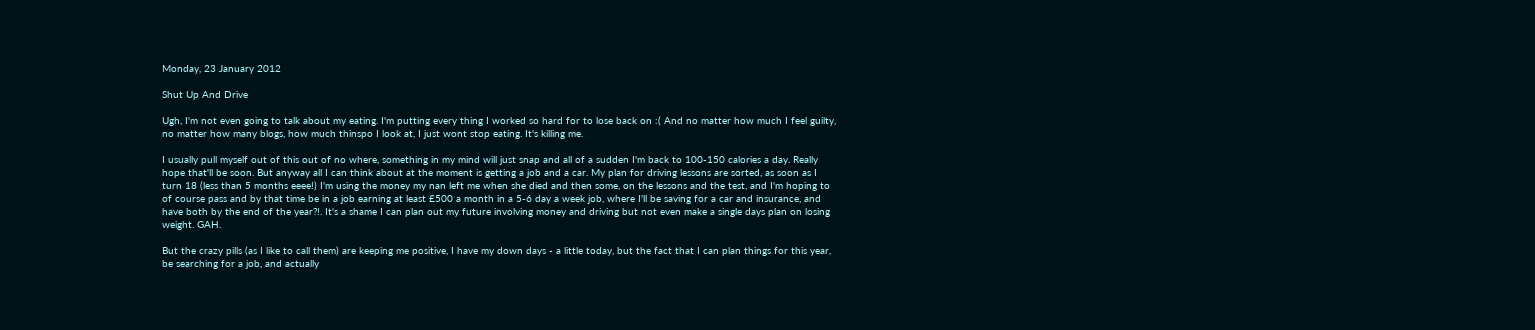Monday, 23 January 2012

Shut Up And Drive

Ugh, I'm not even going to talk about my eating. I'm putting every thing I worked so hard for to lose back on :( And no matter how much I feel guilty, no matter how many blogs, how much thinspo I look at, I just wont stop eating. It's killing me.

I usually pull myself out of this out of no where, something in my mind will just snap and all of a sudden I'm back to 100-150 calories a day. Really hope that'll be soon. But anyway all I can think about at the moment is getting a job and a car. My plan for driving lessons are sorted, as soon as I turn 18 (less than 5 months eeee!) I'm using the money my nan left me when she died and then some, on the lessons and the test, and I'm hoping to of course pass and by that time be in a job earning at least £500 a month in a 5-6 day a week job, where I'll be saving for a car and insurance, and have both by the end of the year?!. It's a shame I can plan out my future involving money and driving but not even make a single days plan on losing weight. GAH.

But the crazy pills (as I like to call them) are keeping me positive, I have my down days - a little today, but the fact that I can plan things for this year, be searching for a job, and actually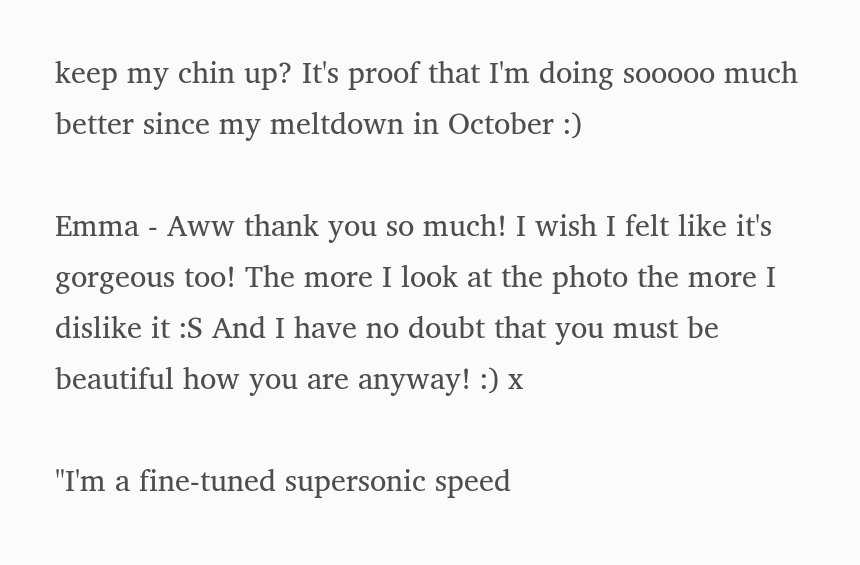keep my chin up? It's proof that I'm doing sooooo much better since my meltdown in October :)

Emma - Aww thank you so much! I wish I felt like it's gorgeous too! The more I look at the photo the more I dislike it :S And I have no doubt that you must be beautiful how you are anyway! :) x

"I'm a fine-tuned supersonic speed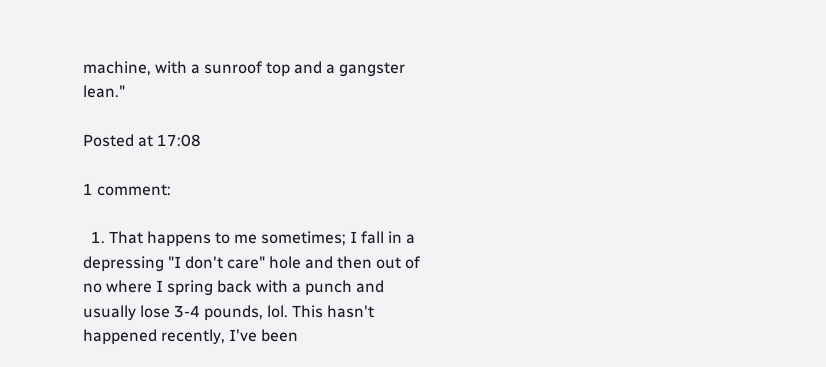machine, with a sunroof top and a gangster lean."

Posted at 17:08

1 comment:

  1. That happens to me sometimes; I fall in a depressing "I don't care" hole and then out of no where I spring back with a punch and usually lose 3-4 pounds, lol. This hasn't happened recently, I've been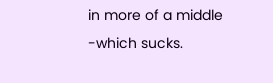in more of a middle -which sucks.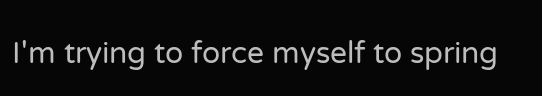I'm trying to force myself to spring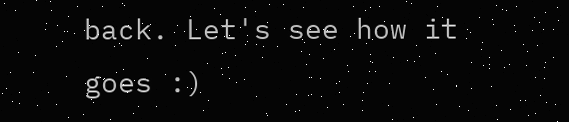back. Let's see how it goes :)